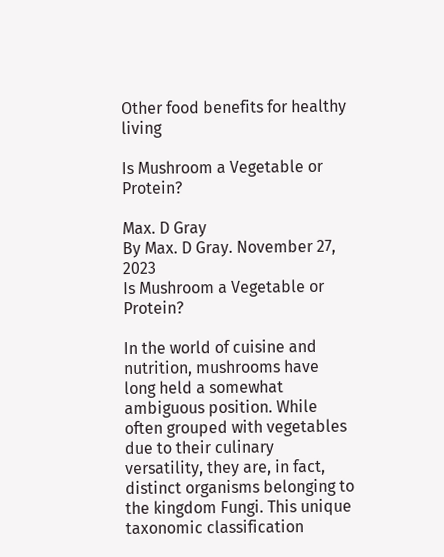Other food benefits for healthy living

Is Mushroom a Vegetable or Protein?

Max. D Gray
By Max. D Gray. November 27, 2023
Is Mushroom a Vegetable or Protein?

In the world of cuisine and nutrition, mushrooms have long held a somewhat ambiguous position. While often grouped with vegetables due to their culinary versatility, they are, in fact, distinct organisms belonging to the kingdom Fungi. This unique taxonomic classification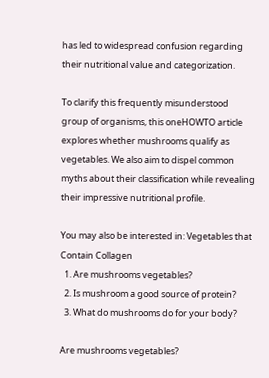has led to widespread confusion regarding their nutritional value and categorization.

To clarify this frequently misunderstood group of organisms, this oneHOWTO article explores whether mushrooms qualify as vegetables. We also aim to dispel common myths about their classification while revealing their impressive nutritional profile.

You may also be interested in: Vegetables that Contain Collagen
  1. Are mushrooms vegetables?
  2. Is mushroom a good source of protein?
  3. What do mushrooms do for your body?

Are mushrooms vegetables?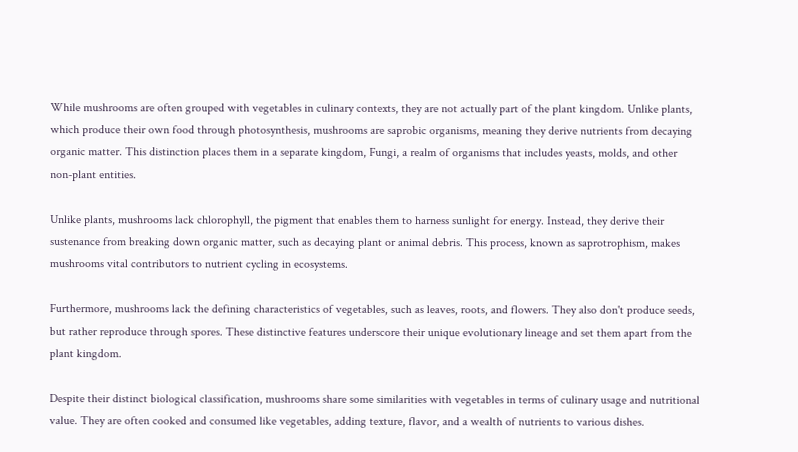While mushrooms are often grouped with vegetables in culinary contexts, they are not actually part of the plant kingdom. Unlike plants, which produce their own food through photosynthesis, mushrooms are saprobic organisms, meaning they derive nutrients from decaying organic matter. This distinction places them in a separate kingdom, Fungi, a realm of organisms that includes yeasts, molds, and other non-plant entities.

Unlike plants, mushrooms lack chlorophyll, the pigment that enables them to harness sunlight for energy. Instead, they derive their sustenance from breaking down organic matter, such as decaying plant or animal debris. This process, known as saprotrophism, makes mushrooms vital contributors to nutrient cycling in ecosystems.

Furthermore, mushrooms lack the defining characteristics of vegetables, such as leaves, roots, and flowers. They also don't produce seeds, but rather reproduce through spores. These distinctive features underscore their unique evolutionary lineage and set them apart from the plant kingdom.

Despite their distinct biological classification, mushrooms share some similarities with vegetables in terms of culinary usage and nutritional value. They are often cooked and consumed like vegetables, adding texture, flavor, and a wealth of nutrients to various dishes.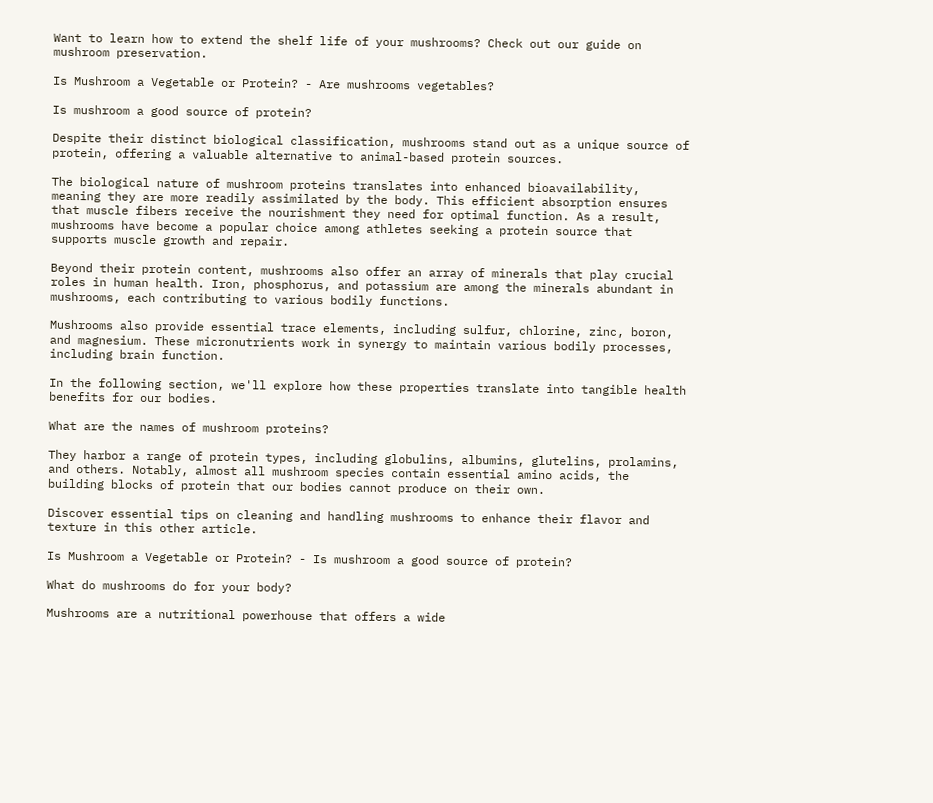Want to learn how to extend the shelf life of your mushrooms? Check out our guide on mushroom preservation.

Is Mushroom a Vegetable or Protein? - Are mushrooms vegetables?

Is mushroom a good source of protein?

Despite their distinct biological classification, mushrooms stand out as a unique source of protein, offering a valuable alternative to animal-based protein sources.

The biological nature of mushroom proteins translates into enhanced bioavailability, meaning they are more readily assimilated by the body. This efficient absorption ensures that muscle fibers receive the nourishment they need for optimal function. As a result, mushrooms have become a popular choice among athletes seeking a protein source that supports muscle growth and repair.

Beyond their protein content, mushrooms also offer an array of minerals that play crucial roles in human health. Iron, phosphorus, and potassium are among the minerals abundant in mushrooms, each contributing to various bodily functions.

Mushrooms also provide essential trace elements, including sulfur, chlorine, zinc, boron, and magnesium. These micronutrients work in synergy to maintain various bodily processes, including brain function.

In the following section, we'll explore how these properties translate into tangible health benefits for our bodies.

What are the names of mushroom proteins?

They harbor a range of protein types, including globulins, albumins, glutelins, prolamins, and others. Notably, almost all mushroom species contain essential amino acids, the building blocks of protein that our bodies cannot produce on their own.

Discover essential tips on cleaning and handling mushrooms to enhance their flavor and texture in this other article.

Is Mushroom a Vegetable or Protein? - Is mushroom a good source of protein?

What do mushrooms do for your body?

Mushrooms are a nutritional powerhouse that offers a wide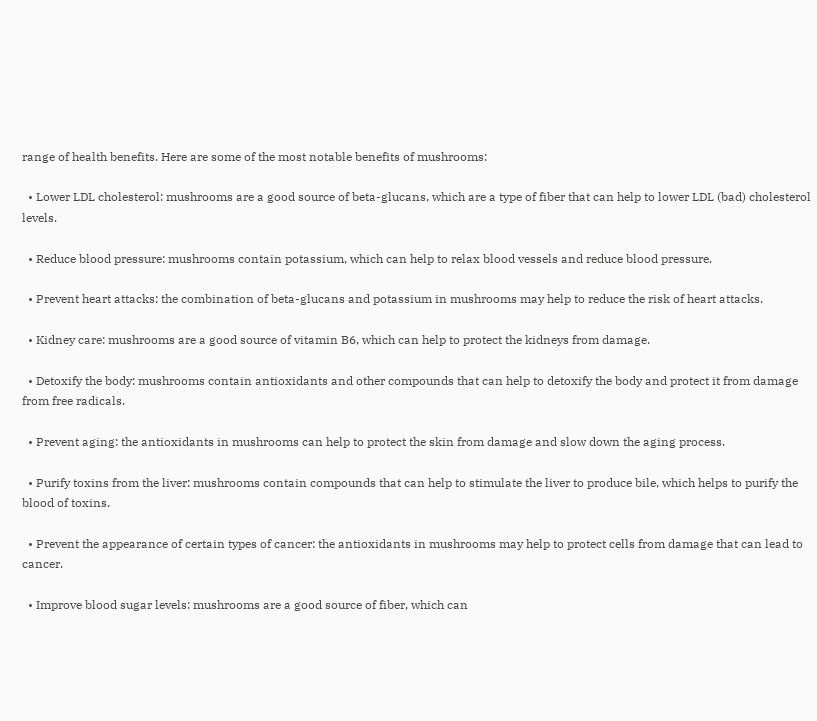range of health benefits. Here are some of the most notable benefits of mushrooms:

  • Lower LDL cholesterol: mushrooms are a good source of beta-glucans, which are a type of fiber that can help to lower LDL (bad) cholesterol levels.

  • Reduce blood pressure: mushrooms contain potassium, which can help to relax blood vessels and reduce blood pressure.

  • Prevent heart attacks: the combination of beta-glucans and potassium in mushrooms may help to reduce the risk of heart attacks.

  • Kidney care: mushrooms are a good source of vitamin B6, which can help to protect the kidneys from damage.

  • Detoxify the body: mushrooms contain antioxidants and other compounds that can help to detoxify the body and protect it from damage from free radicals.

  • Prevent aging: the antioxidants in mushrooms can help to protect the skin from damage and slow down the aging process.

  • Purify toxins from the liver: mushrooms contain compounds that can help to stimulate the liver to produce bile, which helps to purify the blood of toxins.

  • Prevent the appearance of certain types of cancer: the antioxidants in mushrooms may help to protect cells from damage that can lead to cancer.

  • Improve blood sugar levels: mushrooms are a good source of fiber, which can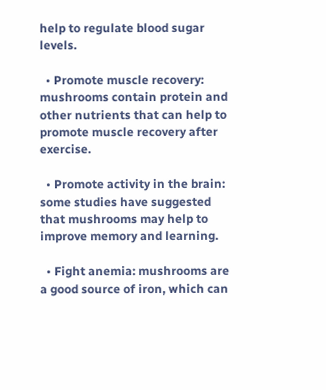help to regulate blood sugar levels.

  • Promote muscle recovery: mushrooms contain protein and other nutrients that can help to promote muscle recovery after exercise.

  • Promote activity in the brain: some studies have suggested that mushrooms may help to improve memory and learning.

  • Fight anemia: mushrooms are a good source of iron, which can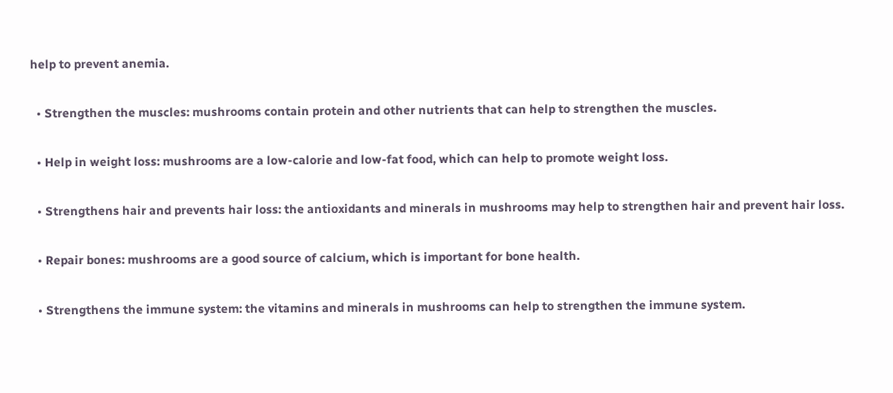help to prevent anemia.

  • Strengthen the muscles: mushrooms contain protein and other nutrients that can help to strengthen the muscles.

  • Help in weight loss: mushrooms are a low-calorie and low-fat food, which can help to promote weight loss.

  • Strengthens hair and prevents hair loss: the antioxidants and minerals in mushrooms may help to strengthen hair and prevent hair loss.

  • Repair bones: mushrooms are a good source of calcium, which is important for bone health.

  • Strengthens the immune system: the vitamins and minerals in mushrooms can help to strengthen the immune system.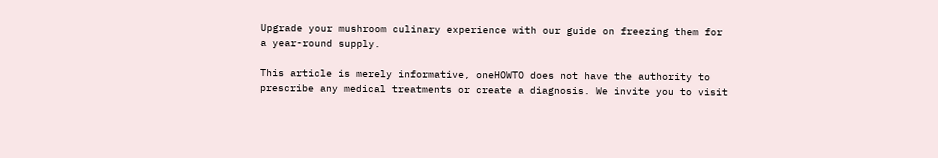Upgrade your mushroom culinary experience with our guide on freezing them for a year-round supply.

This article is merely informative, oneHOWTO does not have the authority to prescribe any medical treatments or create a diagnosis. We invite you to visit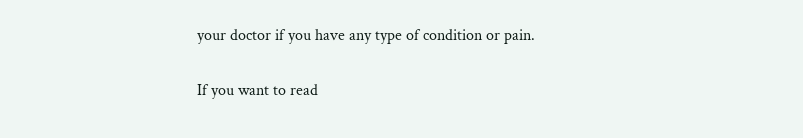your doctor if you have any type of condition or pain.

If you want to read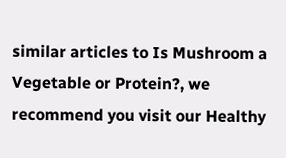similar articles to Is Mushroom a Vegetable or Protein?, we recommend you visit our Healthy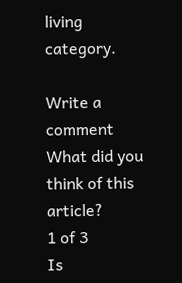living category.

Write a comment
What did you think of this article?
1 of 3
Is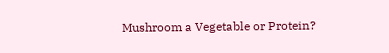Mushroom a Vegetable or Protein?